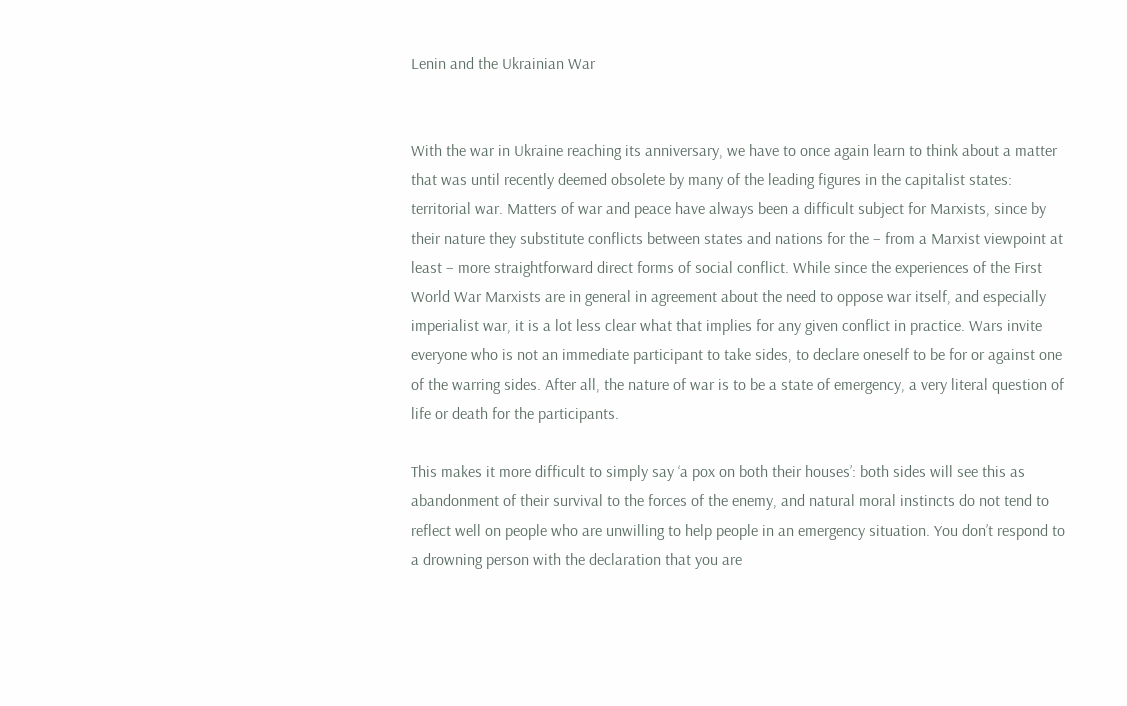Lenin and the Ukrainian War


With the war in Ukraine reaching its anniversary, we have to once again learn to think about a matter that was until recently deemed obsolete by many of the leading figures in the capitalist states: territorial war. Matters of war and peace have always been a difficult subject for Marxists, since by their nature they substitute conflicts between states and nations for the – from a Marxist viewpoint at least – more straightforward direct forms of social conflict. While since the experiences of the First World War Marxists are in general in agreement about the need to oppose war itself, and especially imperialist war, it is a lot less clear what that implies for any given conflict in practice. Wars invite everyone who is not an immediate participant to take sides, to declare oneself to be for or against one of the warring sides. After all, the nature of war is to be a state of emergency, a very literal question of life or death for the participants.

This makes it more difficult to simply say ‘a pox on both their houses’: both sides will see this as abandonment of their survival to the forces of the enemy, and natural moral instincts do not tend to reflect well on people who are unwilling to help people in an emergency situation. You don’t respond to a drowning person with the declaration that you are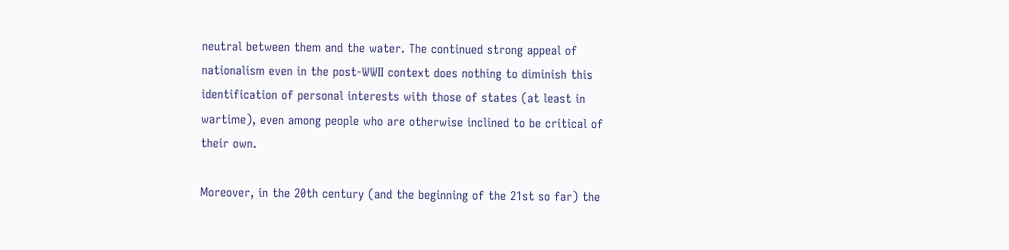neutral between them and the water. The continued strong appeal of nationalism even in the post-WWII context does nothing to diminish this identification of personal interests with those of states (at least in wartime), even among people who are otherwise inclined to be critical of their own.

Moreover, in the 20th century (and the beginning of the 21st so far) the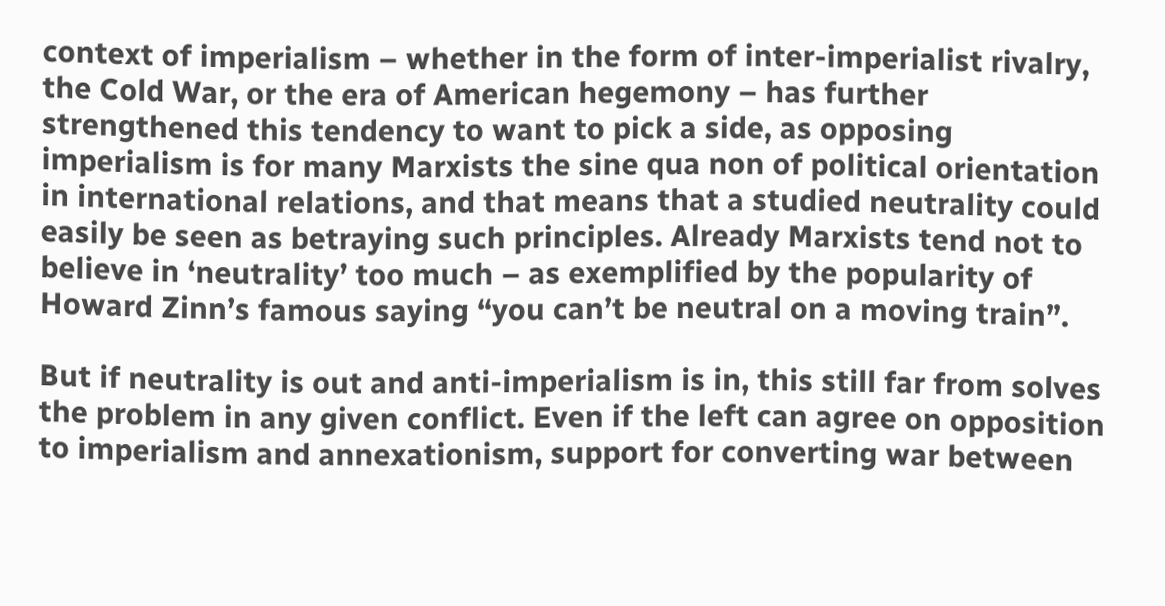context of imperialism – whether in the form of inter-imperialist rivalry, the Cold War, or the era of American hegemony – has further strengthened this tendency to want to pick a side, as opposing imperialism is for many Marxists the sine qua non of political orientation in international relations, and that means that a studied neutrality could easily be seen as betraying such principles. Already Marxists tend not to believe in ‘neutrality’ too much – as exemplified by the popularity of Howard Zinn’s famous saying “you can’t be neutral on a moving train”.

But if neutrality is out and anti-imperialism is in, this still far from solves the problem in any given conflict. Even if the left can agree on opposition to imperialism and annexationism, support for converting war between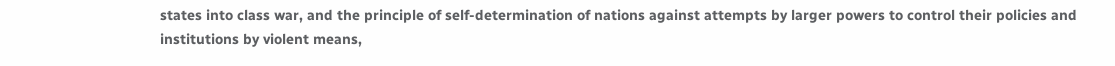states into class war, and the principle of self-determination of nations against attempts by larger powers to control their policies and institutions by violent means,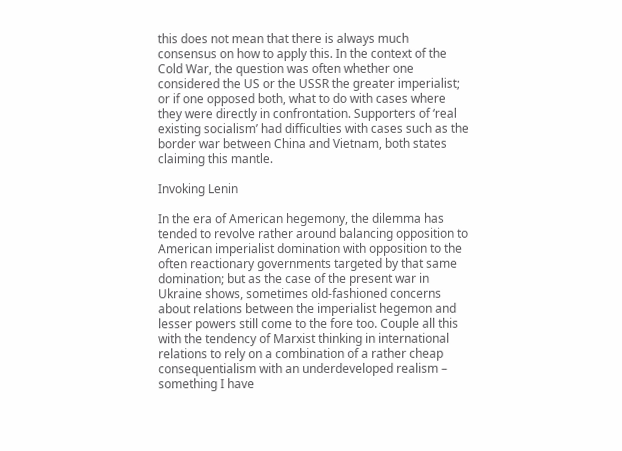this does not mean that there is always much consensus on how to apply this. In the context of the Cold War, the question was often whether one considered the US or the USSR the greater imperialist; or if one opposed both, what to do with cases where they were directly in confrontation. Supporters of ‘real existing socialism’ had difficulties with cases such as the border war between China and Vietnam, both states claiming this mantle.

Invoking Lenin

In the era of American hegemony, the dilemma has tended to revolve rather around balancing opposition to American imperialist domination with opposition to the often reactionary governments targeted by that same domination; but as the case of the present war in Ukraine shows, sometimes old-fashioned concerns about relations between the imperialist hegemon and lesser powers still come to the fore too. Couple all this with the tendency of Marxist thinking in international relations to rely on a combination of a rather cheap consequentialism with an underdeveloped realism – something I have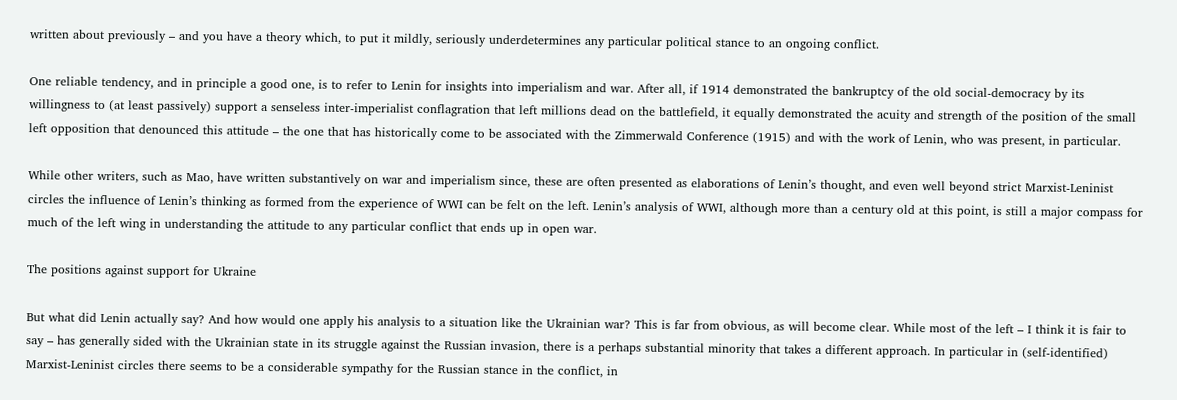written about previously – and you have a theory which, to put it mildly, seriously underdetermines any particular political stance to an ongoing conflict.

One reliable tendency, and in principle a good one, is to refer to Lenin for insights into imperialism and war. After all, if 1914 demonstrated the bankruptcy of the old social-democracy by its willingness to (at least passively) support a senseless inter-imperialist conflagration that left millions dead on the battlefield, it equally demonstrated the acuity and strength of the position of the small left opposition that denounced this attitude – the one that has historically come to be associated with the Zimmerwald Conference (1915) and with the work of Lenin, who was present, in particular.

While other writers, such as Mao, have written substantively on war and imperialism since, these are often presented as elaborations of Lenin’s thought, and even well beyond strict Marxist-Leninist circles the influence of Lenin’s thinking as formed from the experience of WWI can be felt on the left. Lenin’s analysis of WWI, although more than a century old at this point, is still a major compass for much of the left wing in understanding the attitude to any particular conflict that ends up in open war.

The positions against support for Ukraine

But what did Lenin actually say? And how would one apply his analysis to a situation like the Ukrainian war? This is far from obvious, as will become clear. While most of the left – I think it is fair to say – has generally sided with the Ukrainian state in its struggle against the Russian invasion, there is a perhaps substantial minority that takes a different approach. In particular in (self-identified) Marxist-Leninist circles there seems to be a considerable sympathy for the Russian stance in the conflict, in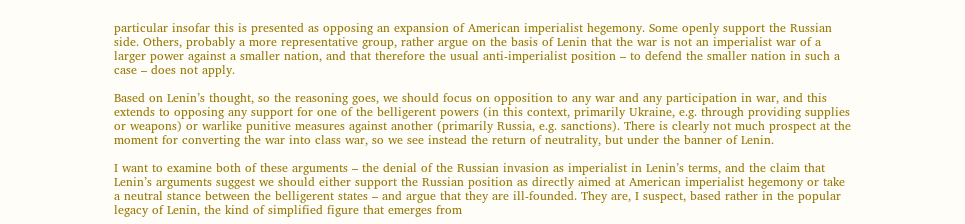particular insofar this is presented as opposing an expansion of American imperialist hegemony. Some openly support the Russian side. Others, probably a more representative group, rather argue on the basis of Lenin that the war is not an imperialist war of a larger power against a smaller nation, and that therefore the usual anti-imperialist position – to defend the smaller nation in such a case – does not apply.

Based on Lenin’s thought, so the reasoning goes, we should focus on opposition to any war and any participation in war, and this extends to opposing any support for one of the belligerent powers (in this context, primarily Ukraine, e.g. through providing supplies or weapons) or warlike punitive measures against another (primarily Russia, e.g. sanctions). There is clearly not much prospect at the moment for converting the war into class war, so we see instead the return of neutrality, but under the banner of Lenin.

I want to examine both of these arguments – the denial of the Russian invasion as imperialist in Lenin’s terms, and the claim that Lenin’s arguments suggest we should either support the Russian position as directly aimed at American imperialist hegemony or take a neutral stance between the belligerent states – and argue that they are ill-founded. They are, I suspect, based rather in the popular legacy of Lenin, the kind of simplified figure that emerges from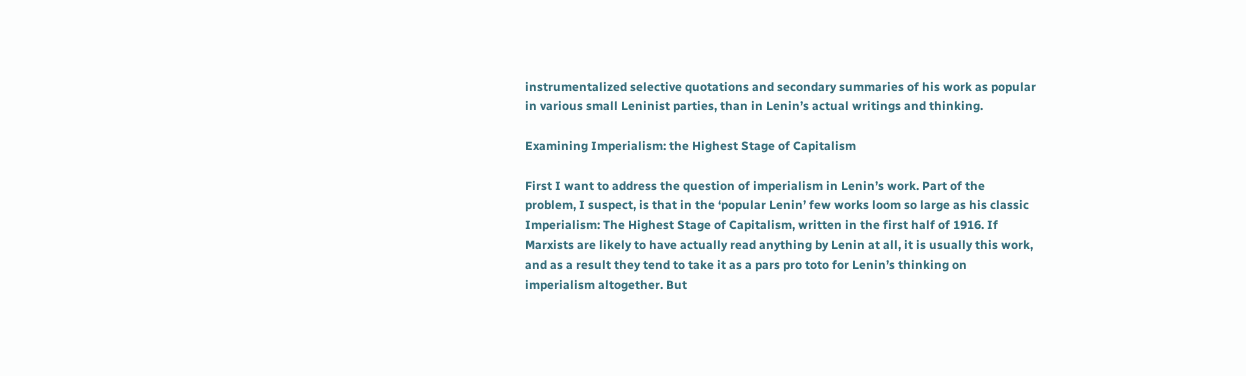instrumentalized selective quotations and secondary summaries of his work as popular in various small Leninist parties, than in Lenin’s actual writings and thinking.

Examining Imperialism: the Highest Stage of Capitalism

First I want to address the question of imperialism in Lenin’s work. Part of the problem, I suspect, is that in the ‘popular Lenin’ few works loom so large as his classic Imperialism: The Highest Stage of Capitalism, written in the first half of 1916. If Marxists are likely to have actually read anything by Lenin at all, it is usually this work, and as a result they tend to take it as a pars pro toto for Lenin’s thinking on imperialism altogether. But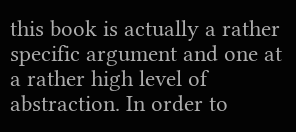this book is actually a rather specific argument and one at a rather high level of abstraction. In order to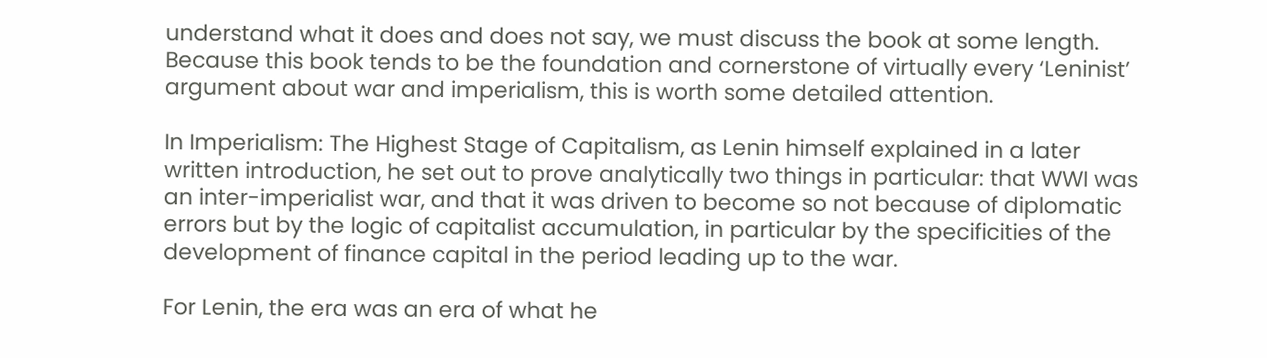understand what it does and does not say, we must discuss the book at some length. Because this book tends to be the foundation and cornerstone of virtually every ‘Leninist’ argument about war and imperialism, this is worth some detailed attention.

In Imperialism: The Highest Stage of Capitalism, as Lenin himself explained in a later written introduction, he set out to prove analytically two things in particular: that WWI was an inter-imperialist war, and that it was driven to become so not because of diplomatic errors but by the logic of capitalist accumulation, in particular by the specificities of the development of finance capital in the period leading up to the war.

For Lenin, the era was an era of what he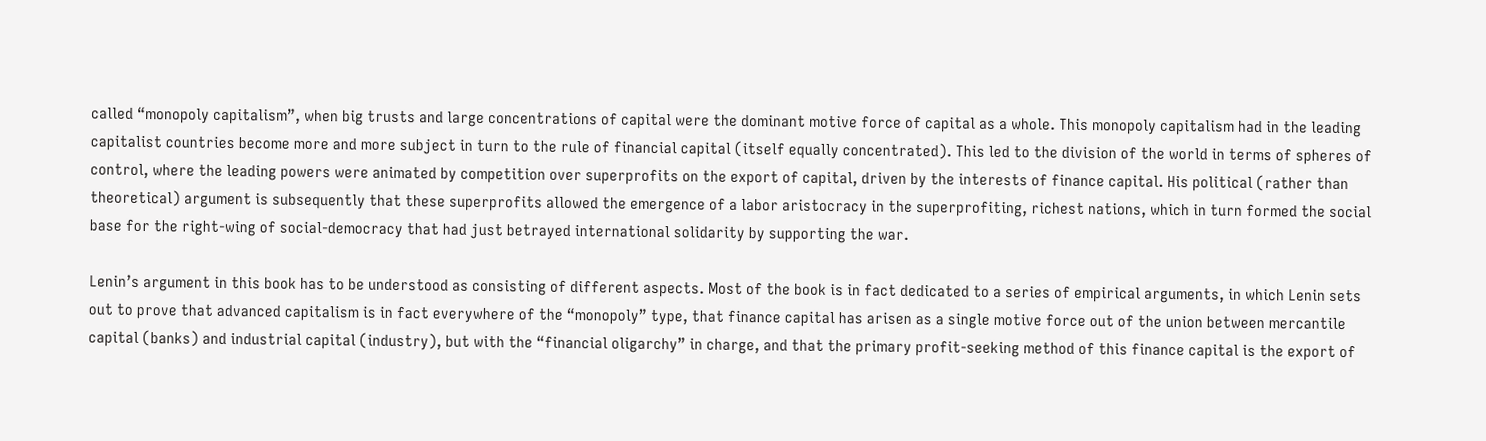called “monopoly capitalism”, when big trusts and large concentrations of capital were the dominant motive force of capital as a whole. This monopoly capitalism had in the leading capitalist countries become more and more subject in turn to the rule of financial capital (itself equally concentrated). This led to the division of the world in terms of spheres of control, where the leading powers were animated by competition over superprofits on the export of capital, driven by the interests of finance capital. His political (rather than theoretical) argument is subsequently that these superprofits allowed the emergence of a labor aristocracy in the superprofiting, richest nations, which in turn formed the social base for the right-wing of social-democracy that had just betrayed international solidarity by supporting the war.

Lenin’s argument in this book has to be understood as consisting of different aspects. Most of the book is in fact dedicated to a series of empirical arguments, in which Lenin sets out to prove that advanced capitalism is in fact everywhere of the “monopoly” type, that finance capital has arisen as a single motive force out of the union between mercantile capital (banks) and industrial capital (industry), but with the “financial oligarchy” in charge, and that the primary profit-seeking method of this finance capital is the export of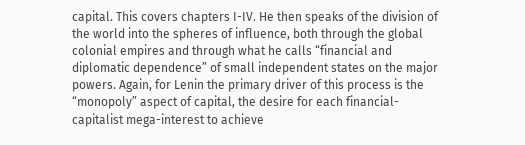capital. This covers chapters I-IV. He then speaks of the division of the world into the spheres of influence, both through the global colonial empires and through what he calls “financial and diplomatic dependence” of small independent states on the major powers. Again, for Lenin the primary driver of this process is the “monopoly” aspect of capital, the desire for each financial-capitalist mega-interest to achieve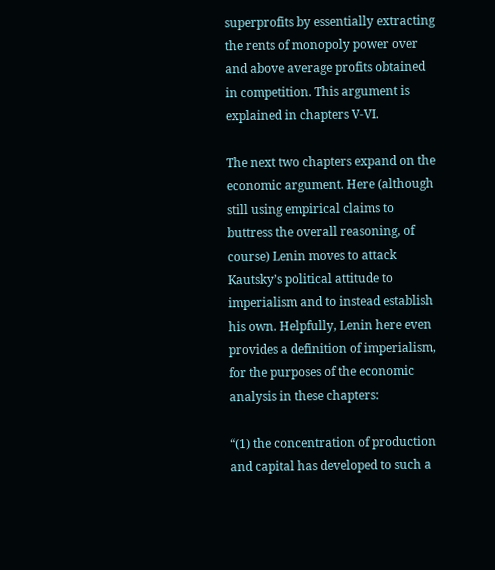superprofits by essentially extracting the rents of monopoly power over and above average profits obtained in competition. This argument is explained in chapters V-VI.

The next two chapters expand on the economic argument. Here (although still using empirical claims to buttress the overall reasoning, of course) Lenin moves to attack Kautsky’s political attitude to imperialism and to instead establish his own. Helpfully, Lenin here even provides a definition of imperialism, for the purposes of the economic analysis in these chapters:

“(1) the concentration of production and capital has developed to such a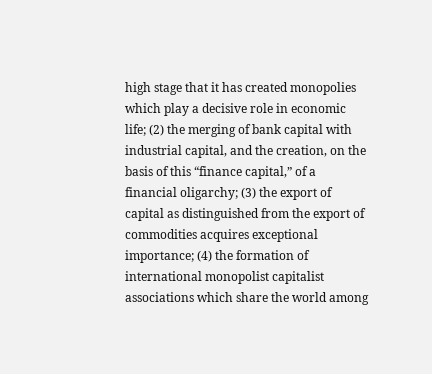high stage that it has created monopolies which play a decisive role in economic life; (2) the merging of bank capital with industrial capital, and the creation, on the basis of this “finance capital,” of a financial oligarchy; (3) the export of capital as distinguished from the export of commodities acquires exceptional importance; (4) the formation of international monopolist capitalist associations which share the world among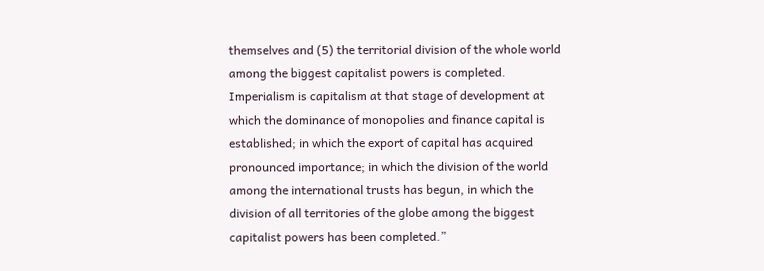themselves and (5) the territorial division of the whole world among the biggest capitalist powers is completed. Imperialism is capitalism at that stage of development at which the dominance of monopolies and finance capital is established; in which the export of capital has acquired pronounced importance; in which the division of the world among the international trusts has begun, in which the division of all territories of the globe among the biggest capitalist powers has been completed.”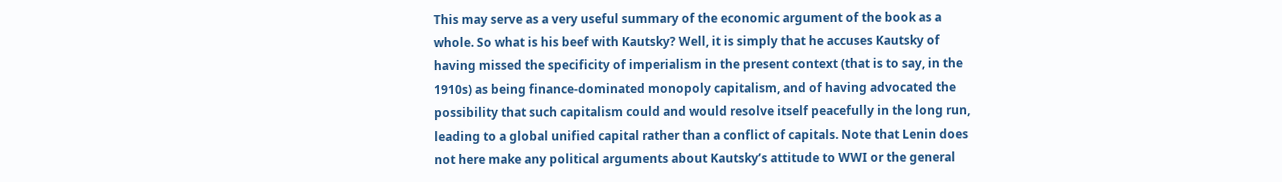This may serve as a very useful summary of the economic argument of the book as a whole. So what is his beef with Kautsky? Well, it is simply that he accuses Kautsky of having missed the specificity of imperialism in the present context (that is to say, in the 1910s) as being finance-dominated monopoly capitalism, and of having advocated the possibility that such capitalism could and would resolve itself peacefully in the long run, leading to a global unified capital rather than a conflict of capitals. Note that Lenin does not here make any political arguments about Kautsky’s attitude to WWI or the general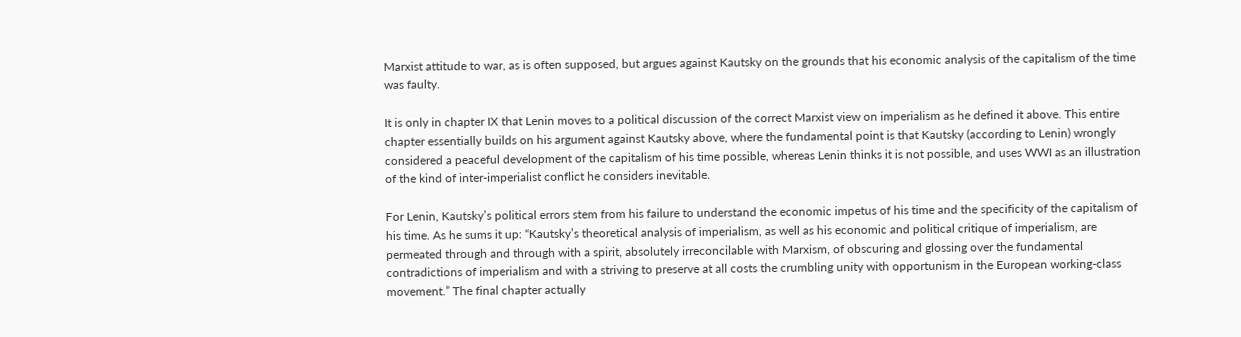Marxist attitude to war, as is often supposed, but argues against Kautsky on the grounds that his economic analysis of the capitalism of the time was faulty.

It is only in chapter IX that Lenin moves to a political discussion of the correct Marxist view on imperialism as he defined it above. This entire chapter essentially builds on his argument against Kautsky above, where the fundamental point is that Kautsky (according to Lenin) wrongly considered a peaceful development of the capitalism of his time possible, whereas Lenin thinks it is not possible, and uses WWI as an illustration of the kind of inter-imperialist conflict he considers inevitable.

For Lenin, Kautsky’s political errors stem from his failure to understand the economic impetus of his time and the specificity of the capitalism of his time. As he sums it up: “Kautsky’s theoretical analysis of imperialism, as well as his economic and political critique of imperialism, are permeated through and through with a spirit, absolutely irreconcilable with Marxism, of obscuring and glossing over the fundamental contradictions of imperialism and with a striving to preserve at all costs the crumbling unity with opportunism in the European working-class movement.” The final chapter actually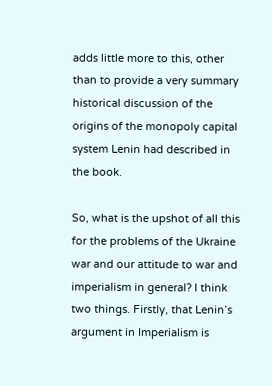adds little more to this, other than to provide a very summary historical discussion of the origins of the monopoly capital system Lenin had described in the book.

So, what is the upshot of all this for the problems of the Ukraine war and our attitude to war and imperialism in general? I think two things. Firstly, that Lenin’s argument in Imperialism is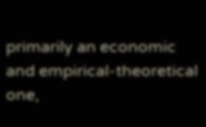primarily an economic and empirical-theoretical one,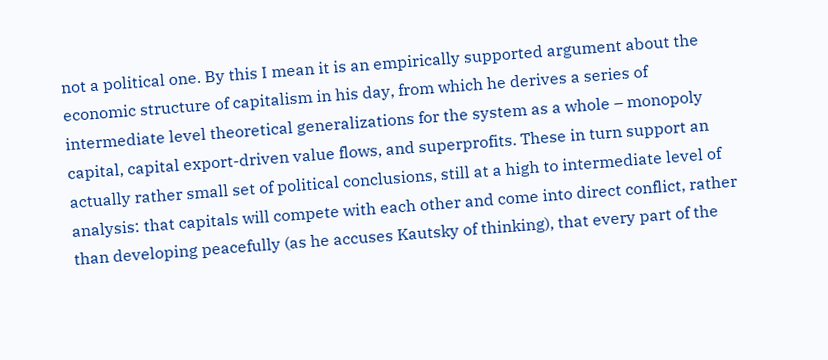not a political one. By this I mean it is an empirically supported argument about the economic structure of capitalism in his day, from which he derives a series of intermediate level theoretical generalizations for the system as a whole – monopoly capital, capital export-driven value flows, and superprofits. These in turn support an actually rather small set of political conclusions, still at a high to intermediate level of analysis: that capitals will compete with each other and come into direct conflict, rather than developing peacefully (as he accuses Kautsky of thinking), that every part of the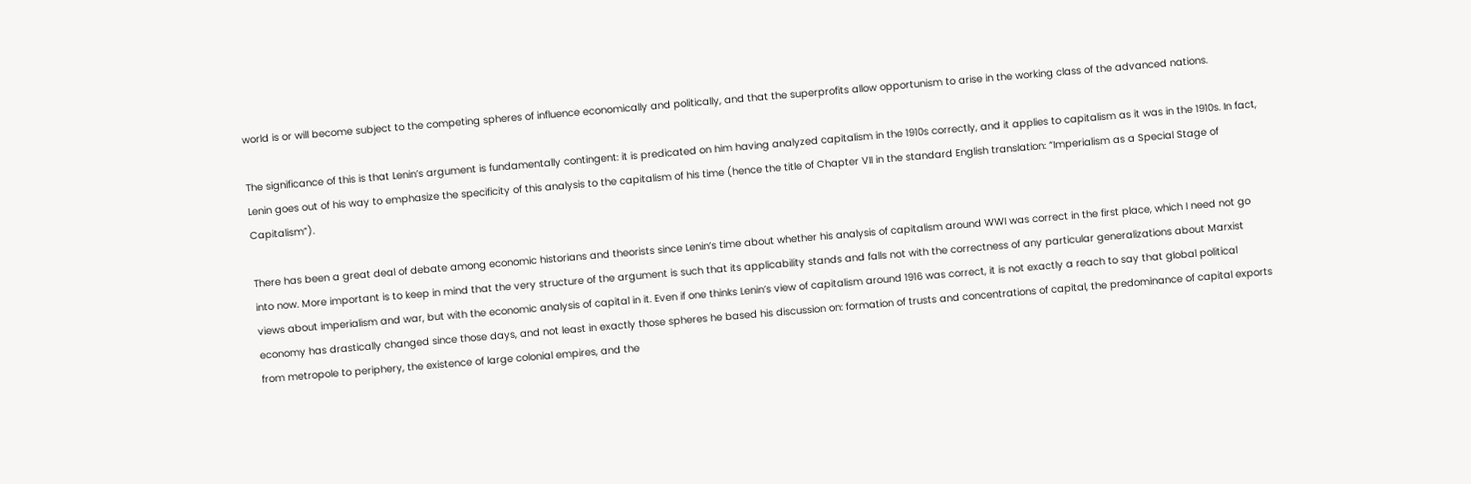world is or will become subject to the competing spheres of influence economically and politically, and that the superprofits allow opportunism to arise in the working class of the advanced nations.

The significance of this is that Lenin’s argument is fundamentally contingent: it is predicated on him having analyzed capitalism in the 1910s correctly, and it applies to capitalism as it was in the 1910s. In fact, Lenin goes out of his way to emphasize the specificity of this analysis to the capitalism of his time (hence the title of Chapter VII in the standard English translation: “Imperialism as a Special Stage of Capitalism”).

There has been a great deal of debate among economic historians and theorists since Lenin’s time about whether his analysis of capitalism around WWI was correct in the first place, which I need not go into now. More important is to keep in mind that the very structure of the argument is such that its applicability stands and falls not with the correctness of any particular generalizations about Marxist views about imperialism and war, but with the economic analysis of capital in it. Even if one thinks Lenin’s view of capitalism around 1916 was correct, it is not exactly a reach to say that global political economy has drastically changed since those days, and not least in exactly those spheres he based his discussion on: formation of trusts and concentrations of capital, the predominance of capital exports from metropole to periphery, the existence of large colonial empires, and the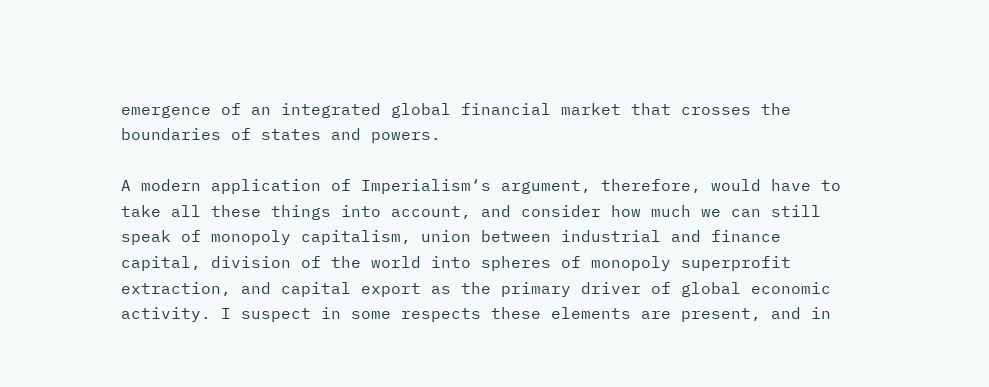emergence of an integrated global financial market that crosses the boundaries of states and powers.

A modern application of Imperialism‘s argument, therefore, would have to take all these things into account, and consider how much we can still speak of monopoly capitalism, union between industrial and finance capital, division of the world into spheres of monopoly superprofit extraction, and capital export as the primary driver of global economic activity. I suspect in some respects these elements are present, and in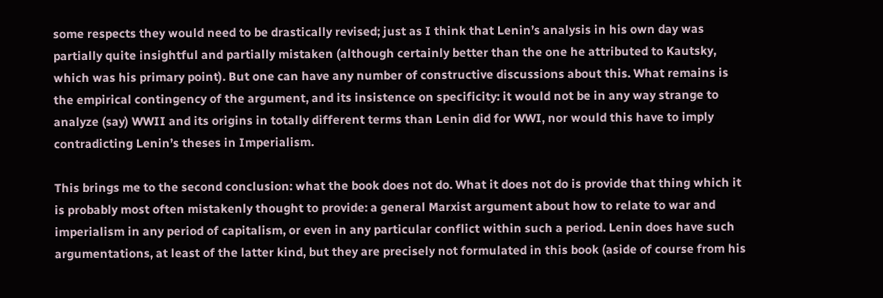some respects they would need to be drastically revised; just as I think that Lenin’s analysis in his own day was partially quite insightful and partially mistaken (although certainly better than the one he attributed to Kautsky, which was his primary point). But one can have any number of constructive discussions about this. What remains is the empirical contingency of the argument, and its insistence on specificity: it would not be in any way strange to analyze (say) WWII and its origins in totally different terms than Lenin did for WWI, nor would this have to imply contradicting Lenin’s theses in Imperialism.

This brings me to the second conclusion: what the book does not do. What it does not do is provide that thing which it is probably most often mistakenly thought to provide: a general Marxist argument about how to relate to war and imperialism in any period of capitalism, or even in any particular conflict within such a period. Lenin does have such argumentations, at least of the latter kind, but they are precisely not formulated in this book (aside of course from his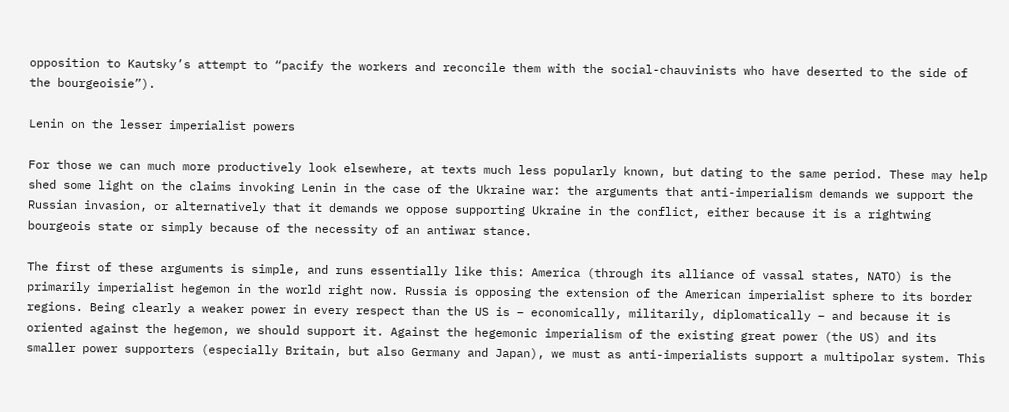opposition to Kautsky’s attempt to “pacify the workers and reconcile them with the social-chauvinists who have deserted to the side of the bourgeoisie”).

Lenin on the lesser imperialist powers

For those we can much more productively look elsewhere, at texts much less popularly known, but dating to the same period. These may help shed some light on the claims invoking Lenin in the case of the Ukraine war: the arguments that anti-imperialism demands we support the Russian invasion, or alternatively that it demands we oppose supporting Ukraine in the conflict, either because it is a rightwing bourgeois state or simply because of the necessity of an antiwar stance.

The first of these arguments is simple, and runs essentially like this: America (through its alliance of vassal states, NATO) is the primarily imperialist hegemon in the world right now. Russia is opposing the extension of the American imperialist sphere to its border regions. Being clearly a weaker power in every respect than the US is – economically, militarily, diplomatically – and because it is oriented against the hegemon, we should support it. Against the hegemonic imperialism of the existing great power (the US) and its smaller power supporters (especially Britain, but also Germany and Japan), we must as anti-imperialists support a multipolar system. This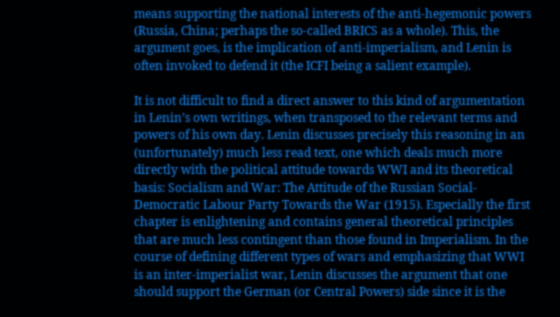means supporting the national interests of the anti-hegemonic powers (Russia, China; perhaps the so-called BRICS as a whole). This, the argument goes, is the implication of anti-imperialism, and Lenin is often invoked to defend it (the ICFI being a salient example).

It is not difficult to find a direct answer to this kind of argumentation in Lenin’s own writings, when transposed to the relevant terms and powers of his own day. Lenin discusses precisely this reasoning in an (unfortunately) much less read text, one which deals much more directly with the political attitude towards WWI and its theoretical basis: Socialism and War: The Attitude of the Russian Social-Democratic Labour Party Towards the War (1915). Especially the first chapter is enlightening and contains general theoretical principles that are much less contingent than those found in Imperialism. In the course of defining different types of wars and emphasizing that WWI is an inter-imperialist war, Lenin discusses the argument that one should support the German (or Central Powers) side since it is the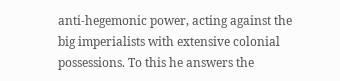anti-hegemonic power, acting against the big imperialists with extensive colonial possessions. To this he answers the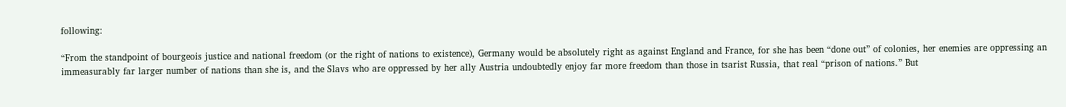following:

“From the standpoint of bourgeois justice and national freedom (or the right of nations to existence), Germany would be absolutely right as against England and France, for she has been “done out” of colonies, her enemies are oppressing an immeasurably far larger number of nations than she is, and the Slavs who are oppressed by her ally Austria undoubtedly enjoy far more freedom than those in tsarist Russia, that real “prison of nations.” But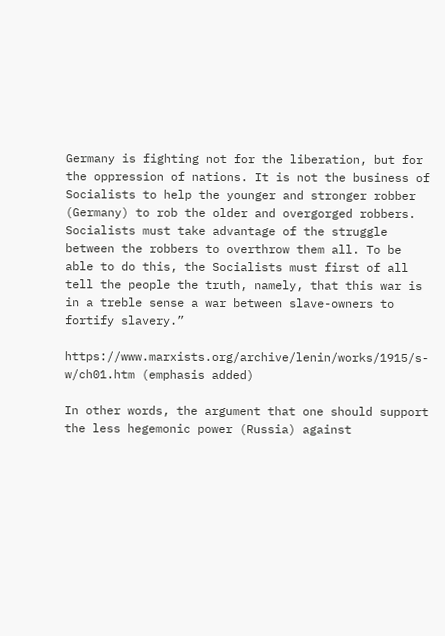Germany is fighting not for the liberation, but for the oppression of nations. It is not the business of Socialists to help the younger and stronger robber (Germany) to rob the older and overgorged robbers. Socialists must take advantage of the struggle between the robbers to overthrow them all. To be able to do this, the Socialists must first of all tell the people the truth, namely, that this war is in a treble sense a war between slave-owners to fortify slavery.”

https://www.marxists.org/archive/lenin/works/1915/s-w/ch01.htm (emphasis added)

In other words, the argument that one should support the less hegemonic power (Russia) against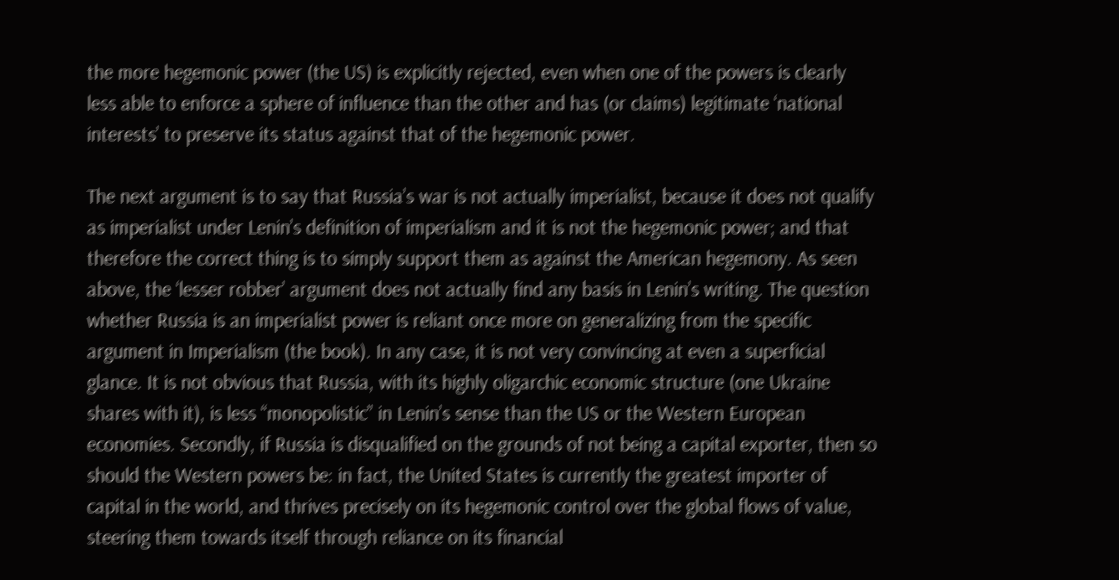the more hegemonic power (the US) is explicitly rejected, even when one of the powers is clearly less able to enforce a sphere of influence than the other and has (or claims) legitimate ‘national interests’ to preserve its status against that of the hegemonic power.

The next argument is to say that Russia’s war is not actually imperialist, because it does not qualify as imperialist under Lenin’s definition of imperialism and it is not the hegemonic power; and that therefore the correct thing is to simply support them as against the American hegemony. As seen above, the ‘lesser robber’ argument does not actually find any basis in Lenin’s writing. The question whether Russia is an imperialist power is reliant once more on generalizing from the specific argument in Imperialism (the book). In any case, it is not very convincing at even a superficial glance. It is not obvious that Russia, with its highly oligarchic economic structure (one Ukraine shares with it), is less “monopolistic” in Lenin’s sense than the US or the Western European economies. Secondly, if Russia is disqualified on the grounds of not being a capital exporter, then so should the Western powers be: in fact, the United States is currently the greatest importer of capital in the world, and thrives precisely on its hegemonic control over the global flows of value, steering them towards itself through reliance on its financial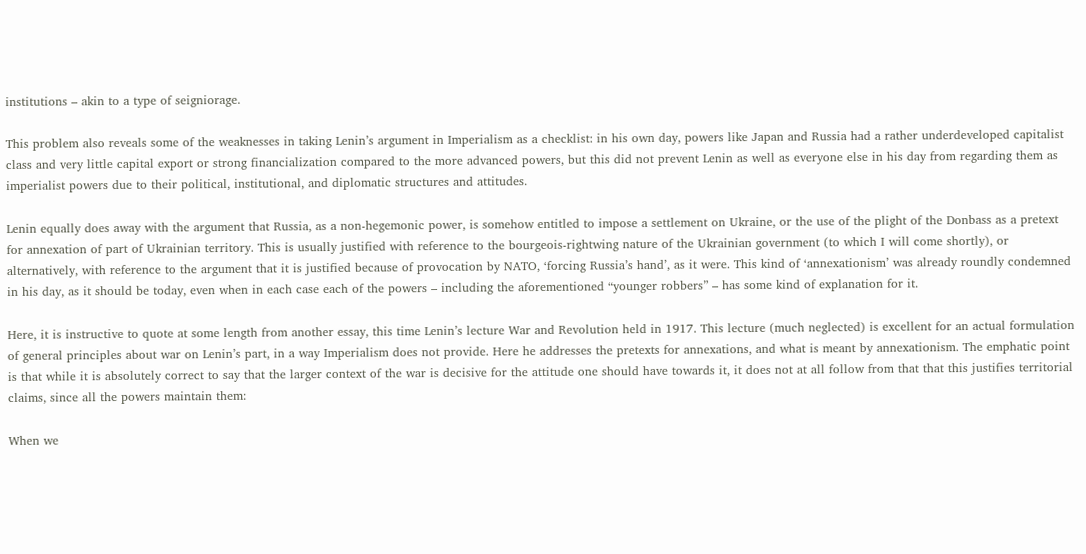institutions – akin to a type of seigniorage.

This problem also reveals some of the weaknesses in taking Lenin’s argument in Imperialism as a checklist: in his own day, powers like Japan and Russia had a rather underdeveloped capitalist class and very little capital export or strong financialization compared to the more advanced powers, but this did not prevent Lenin as well as everyone else in his day from regarding them as imperialist powers due to their political, institutional, and diplomatic structures and attitudes.

Lenin equally does away with the argument that Russia, as a non-hegemonic power, is somehow entitled to impose a settlement on Ukraine, or the use of the plight of the Donbass as a pretext for annexation of part of Ukrainian territory. This is usually justified with reference to the bourgeois-rightwing nature of the Ukrainian government (to which I will come shortly), or alternatively, with reference to the argument that it is justified because of provocation by NATO, ‘forcing Russia’s hand’, as it were. This kind of ‘annexationism’ was already roundly condemned in his day, as it should be today, even when in each case each of the powers – including the aforementioned “younger robbers” – has some kind of explanation for it.

Here, it is instructive to quote at some length from another essay, this time Lenin’s lecture War and Revolution held in 1917. This lecture (much neglected) is excellent for an actual formulation of general principles about war on Lenin’s part, in a way Imperialism does not provide. Here he addresses the pretexts for annexations, and what is meant by annexationism. The emphatic point is that while it is absolutely correct to say that the larger context of the war is decisive for the attitude one should have towards it, it does not at all follow from that that this justifies territorial claims, since all the powers maintain them:

When we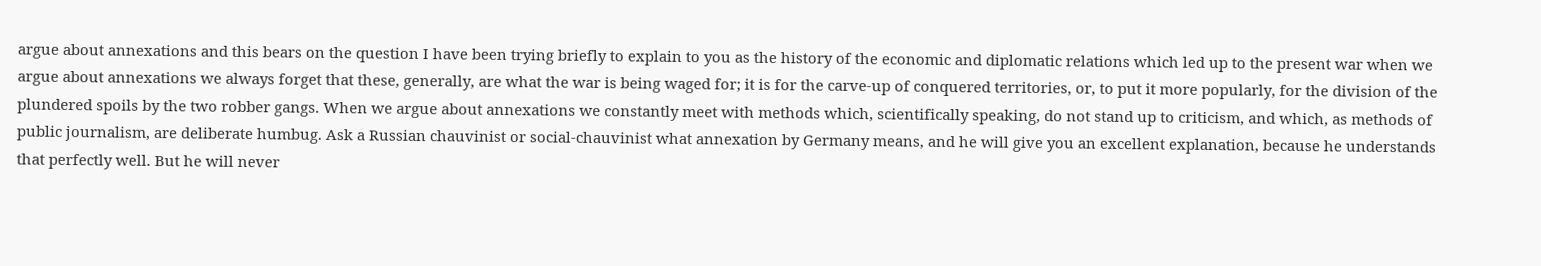argue about annexations and this bears on the question I have been trying briefly to explain to you as the history of the economic and diplomatic relations which led up to the present war when we argue about annexations we always forget that these, generally, are what the war is being waged for; it is for the carve-up of conquered territories, or, to put it more popularly, for the division of the plundered spoils by the two robber gangs. When we argue about annexations we constantly meet with methods which, scientifically speaking, do not stand up to criticism, and which, as methods of public journalism, are deliberate humbug. Ask a Russian chauvinist or social-chauvinist what annexation by Germany means, and he will give you an excellent explanation, because he understands that perfectly well. But he will never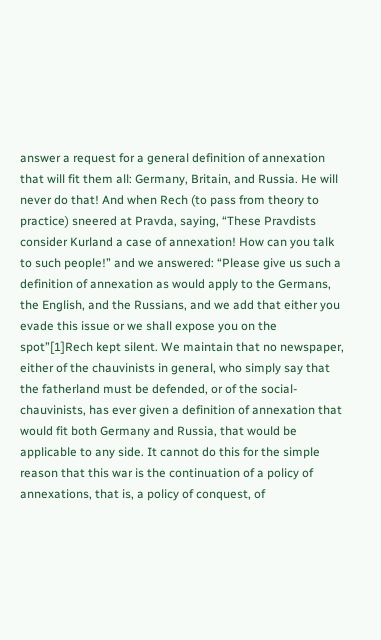answer a request for a general definition of annexation that will fit them all: Germany, Britain, and Russia. He will never do that! And when Rech (to pass from theory to practice) sneered at Pravda, saying, “These Pravdists consider Kurland a case of annexation! How can you talk to such people!” and we answered: “Please give us such a definition of annexation as would apply to the Germans, the English, and the Russians, and we add that either you evade this issue or we shall expose you on the spot”[1]Rech kept silent. We maintain that no newspaper, either of the chauvinists in general, who simply say that the fatherland must be defended, or of the social-chauvinists, has ever given a definition of annexation that would fit both Germany and Russia, that would be applicable to any side. It cannot do this for the simple reason that this war is the continuation of a policy of annexations, that is, a policy of conquest, of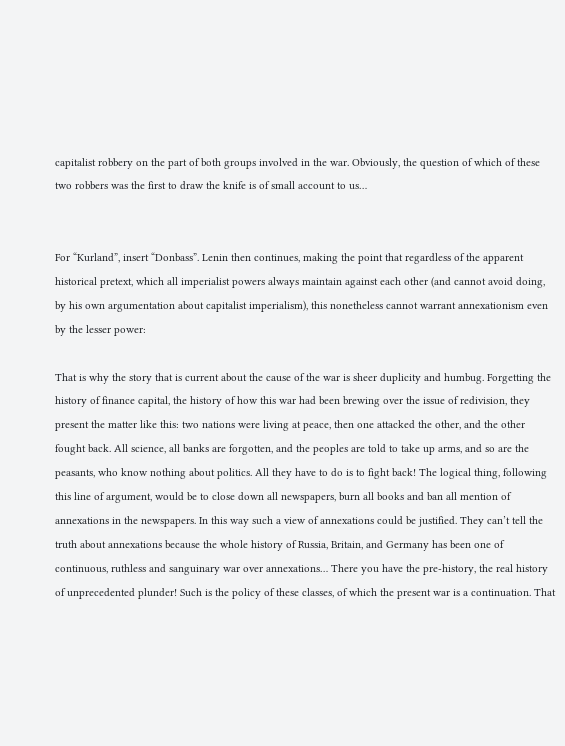capitalist robbery on the part of both groups involved in the war. Obviously, the question of which of these two robbers was the first to draw the knife is of small account to us…


For “Kurland”, insert “Donbass”. Lenin then continues, making the point that regardless of the apparent historical pretext, which all imperialist powers always maintain against each other (and cannot avoid doing, by his own argumentation about capitalist imperialism), this nonetheless cannot warrant annexationism even by the lesser power:

That is why the story that is current about the cause of the war is sheer duplicity and humbug. Forgetting the history of finance capital, the history of how this war had been brewing over the issue of redivision, they present the matter like this: two nations were living at peace, then one attacked the other, and the other fought back. All science, all banks are forgotten, and the peoples are told to take up arms, and so are the peasants, who know nothing about politics. All they have to do is to fight back! The logical thing, following this line of argument, would be to close down all newspapers, burn all books and ban all mention of annexations in the newspapers. In this way such a view of annexations could be justified. They can’t tell the truth about annexations because the whole history of Russia, Britain, and Germany has been one of continuous, ruthless and sanguinary war over annexations… There you have the pre-history, the real history of unprecedented plunder! Such is the policy of these classes, of which the present war is a continuation. That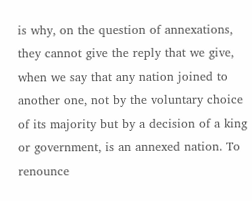is why, on the question of annexations, they cannot give the reply that we give, when we say that any nation joined to another one, not by the voluntary choice of its majority but by a decision of a king or government, is an annexed nation. To renounce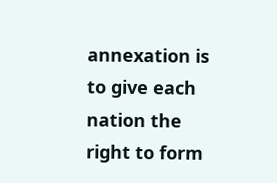annexation is to give each nation the right to form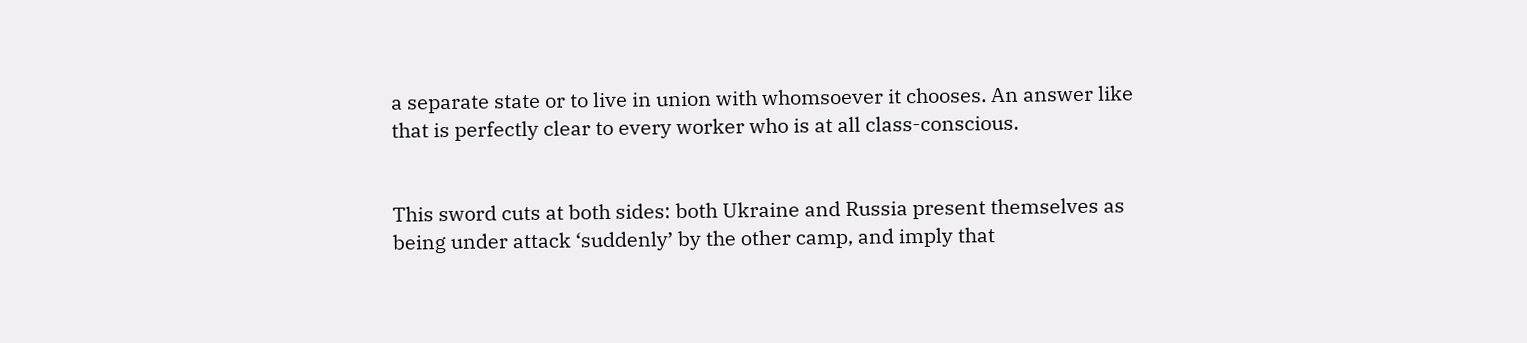a separate state or to live in union with whomsoever it chooses. An answer like that is perfectly clear to every worker who is at all class-conscious.


This sword cuts at both sides: both Ukraine and Russia present themselves as being under attack ‘suddenly’ by the other camp, and imply that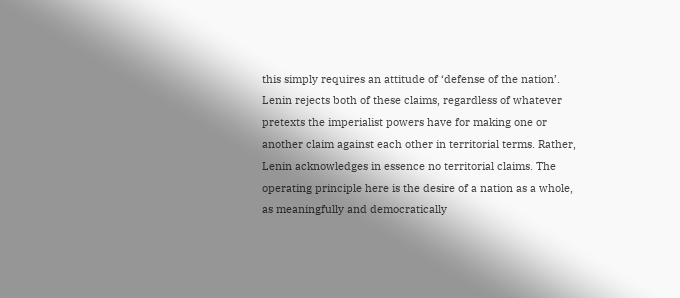this simply requires an attitude of ‘defense of the nation’. Lenin rejects both of these claims, regardless of whatever pretexts the imperialist powers have for making one or another claim against each other in territorial terms. Rather, Lenin acknowledges in essence no territorial claims. The operating principle here is the desire of a nation as a whole, as meaningfully and democratically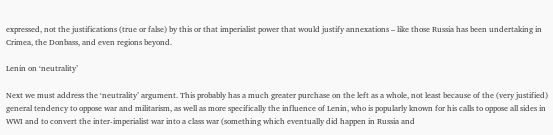expressed, not the justifications (true or false) by this or that imperialist power that would justify annexations – like those Russia has been undertaking in Crimea, the Donbass, and even regions beyond.

Lenin on ‘neutrality’

Next we must address the ‘neutrality’ argument. This probably has a much greater purchase on the left as a whole, not least because of the (very justified) general tendency to oppose war and militarism, as well as more specifically the influence of Lenin, who is popularly known for his calls to oppose all sides in WWI and to convert the inter-imperialist war into a class war (something which eventually did happen in Russia and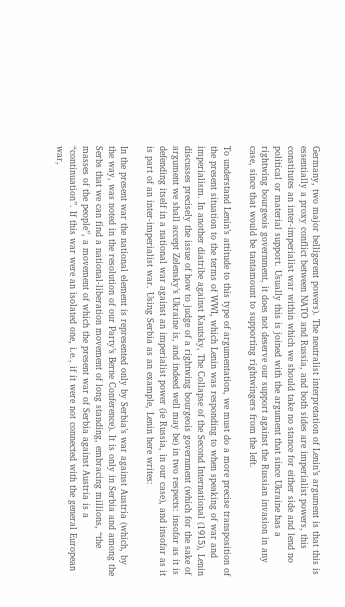Germany, two major belligerent powers). The neutralist interpretation of Lenin’s argument is that this is essentially a proxy conflict between NATO and Russia, and both sides are imperialist powers, this constitutes an inter-imperialist war within which we should take no stance for either side and lend no political or material support. Usually this is joined with the argument that since Ukraine has a rightwing bourgeois government, it does not deserve our support against the Russian invasion in any case, since that would be tantamount to supporting rightwingers from the left.

To understand Lenin’s attitude to this type of argumentation, we must do a more precise transposition of the present situation to the terms of WWI, which Lenin was responding to when speaking of war and imperialism. In another diatribe against Kautsky, The Collapse of the Second International (1915), Lenin discusses precisely the issue of how to judge of a rightwing bourgeois government (which for the sake of argument we shall accept Zelensky’s Ukraine is, and indeed well may be) in two respects: insofar as it is defending itself in a national war against an imperialist power (ie Russia, in our case), and insofar as it is part of an inter-imperialist war. Using Serbia as an example, Lenin here writes:

In the present war the national element is represented only by Serbia’s war against Austria (which, by the way, was noted in the resolution of our Party’s Berne Conference). It is only in Serbia and among the Serbs that we can find a national-liberation movement of long standing, embracing millions, “the masses of the people”, a movement of which the present war of Serbia against Austria is a “continuation”. If this war were an isolated one, i.e., if it were not connected with the general European war,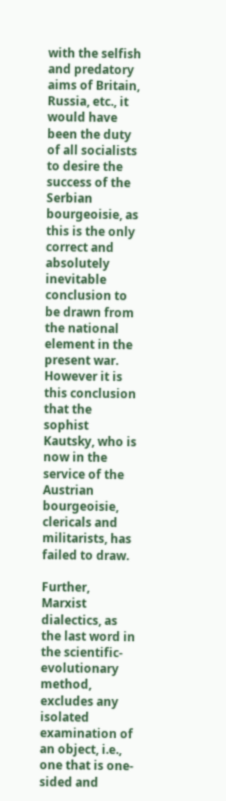with the selfish and predatory aims of Britain, Russia, etc., it would have been the duty of all socialists to desire the success of the Serbian bourgeoisie, as this is the only correct and absolutely inevitable conclusion to be drawn from the national element in the present war. However it is this conclusion that the sophist Kautsky, who is now in the service of the Austrian bourgeoisie, clericals and militarists, has failed to draw.

Further, Marxist dialectics, as the last word in the scientific-evolutionary method, excludes any isolated examination of an object, i.e., one that is one-sided and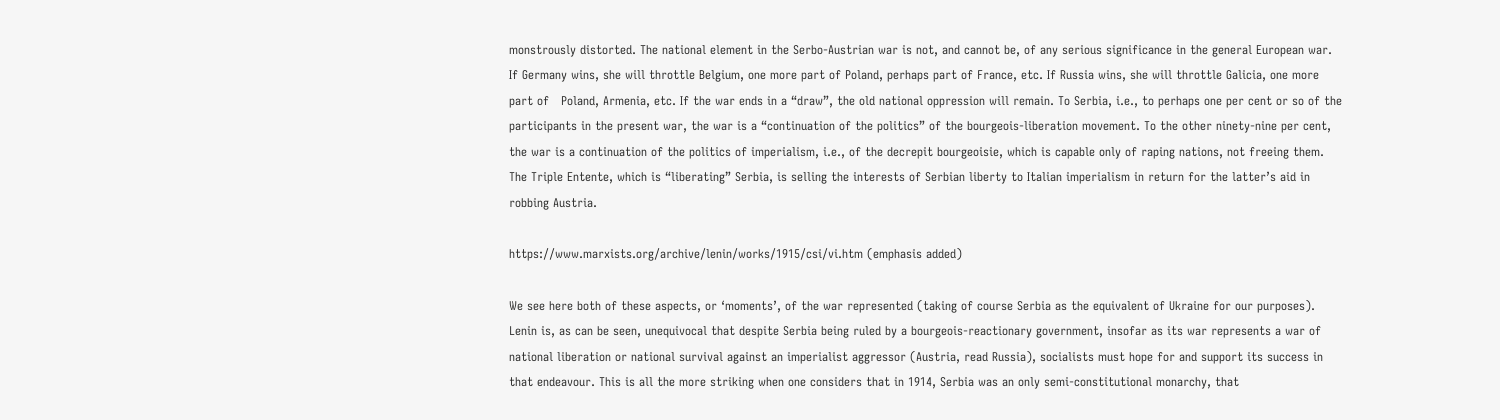monstrously distorted. The national element in the Serbo-Austrian war is not, and cannot be, of any serious significance in the general European war. If Germany wins, she will throttle Belgium, one more part of Poland, perhaps part of France, etc. If Russia wins, she will throttle Galicia, one more part of   Poland, Armenia, etc. If the war ends in a “draw”, the old national oppression will remain. To Serbia, i.e., to perhaps one per cent or so of the participants in the present war, the war is a “continuation of the politics” of the bourgeois-liberation movement. To the other ninety-nine per cent, the war is a continuation of the politics of imperialism, i.e., of the decrepit bourgeoisie, which is capable only of raping nations, not freeing them. The Triple Entente, which is “liberating” Serbia, is selling the interests of Serbian liberty to Italian imperialism in return for the latter’s aid in robbing Austria.

https://www.marxists.org/archive/lenin/works/1915/csi/vi.htm (emphasis added)

We see here both of these aspects, or ‘moments’, of the war represented (taking of course Serbia as the equivalent of Ukraine for our purposes). Lenin is, as can be seen, unequivocal that despite Serbia being ruled by a bourgeois-reactionary government, insofar as its war represents a war of national liberation or national survival against an imperialist aggressor (Austria, read Russia), socialists must hope for and support its success in that endeavour. This is all the more striking when one considers that in 1914, Serbia was an only semi-constitutional monarchy, that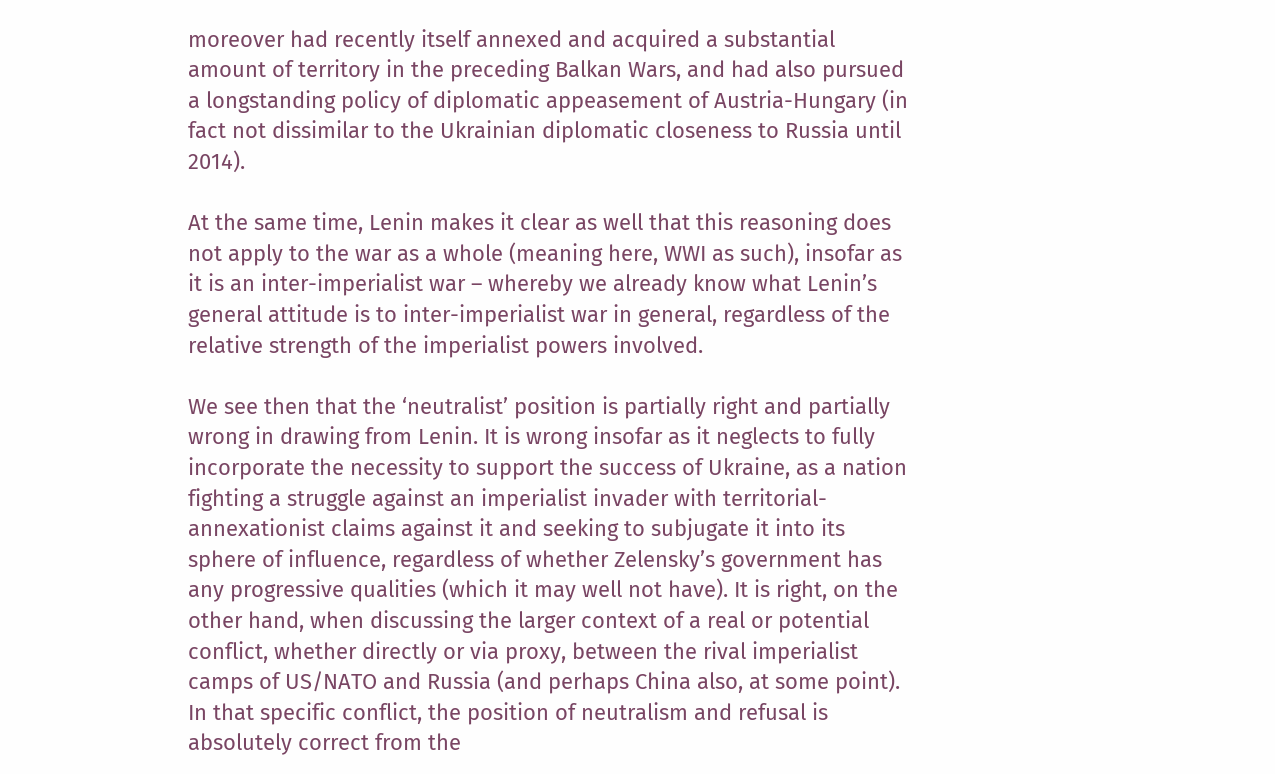moreover had recently itself annexed and acquired a substantial amount of territory in the preceding Balkan Wars, and had also pursued a longstanding policy of diplomatic appeasement of Austria-Hungary (in fact not dissimilar to the Ukrainian diplomatic closeness to Russia until 2014).

At the same time, Lenin makes it clear as well that this reasoning does not apply to the war as a whole (meaning here, WWI as such), insofar as it is an inter-imperialist war – whereby we already know what Lenin’s general attitude is to inter-imperialist war in general, regardless of the relative strength of the imperialist powers involved.

We see then that the ‘neutralist’ position is partially right and partially wrong in drawing from Lenin. It is wrong insofar as it neglects to fully incorporate the necessity to support the success of Ukraine, as a nation fighting a struggle against an imperialist invader with territorial-annexationist claims against it and seeking to subjugate it into its sphere of influence, regardless of whether Zelensky’s government has any progressive qualities (which it may well not have). It is right, on the other hand, when discussing the larger context of a real or potential conflict, whether directly or via proxy, between the rival imperialist camps of US/NATO and Russia (and perhaps China also, at some point). In that specific conflict, the position of neutralism and refusal is absolutely correct from the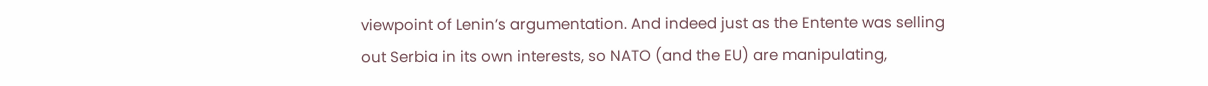viewpoint of Lenin’s argumentation. And indeed just as the Entente was selling out Serbia in its own interests, so NATO (and the EU) are manipulating,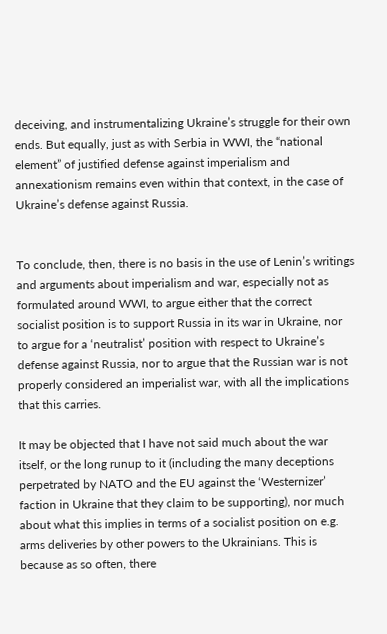deceiving, and instrumentalizing Ukraine’s struggle for their own ends. But equally, just as with Serbia in WWI, the “national element” of justified defense against imperialism and annexationism remains even within that context, in the case of Ukraine’s defense against Russia.


To conclude, then, there is no basis in the use of Lenin’s writings and arguments about imperialism and war, especially not as formulated around WWI, to argue either that the correct socialist position is to support Russia in its war in Ukraine, nor to argue for a ‘neutralist’ position with respect to Ukraine’s defense against Russia, nor to argue that the Russian war is not properly considered an imperialist war, with all the implications that this carries.

It may be objected that I have not said much about the war itself, or the long runup to it (including the many deceptions perpetrated by NATO and the EU against the ‘Westernizer’ faction in Ukraine that they claim to be supporting), nor much about what this implies in terms of a socialist position on e.g. arms deliveries by other powers to the Ukrainians. This is because as so often, there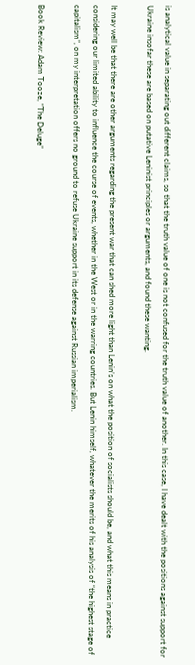is analytical value in separating out different claims, so that the truth value of one is not confused for the truth value of another. In this case, I have dealt with the positions against support for Ukraine insofar these are based on putative Leninist principles or arguments, and found these wanting.

It may well be that there are other arguments regarding the present war that can shed more light than Lenin’s on what the position of socialists should be, and what this means in practice considering our limited ability to influence the course of events, whether in the West or in the warring countries. But Lenin himself, whatever the merits of his analysis of “the highest stage of capitalism”, on my interpretation offers no ground to refuse Ukraine support in its defense against Russian imperialism.

Book Review: Adam Tooze, “The Deluge”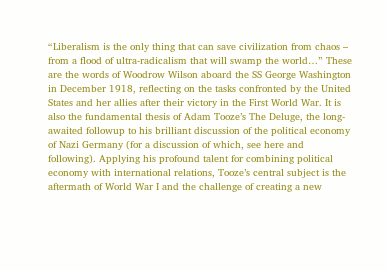“Liberalism is the only thing that can save civilization from chaos – from a flood of ultra-radicalism that will swamp the world…” These are the words of Woodrow Wilson aboard the SS George Washington in December 1918, reflecting on the tasks confronted by the United States and her allies after their victory in the First World War. It is also the fundamental thesis of Adam Tooze’s The Deluge, the long-awaited followup to his brilliant discussion of the political economy of Nazi Germany (for a discussion of which, see here and following). Applying his profound talent for combining political economy with international relations, Tooze’s central subject is the aftermath of World War I and the challenge of creating a new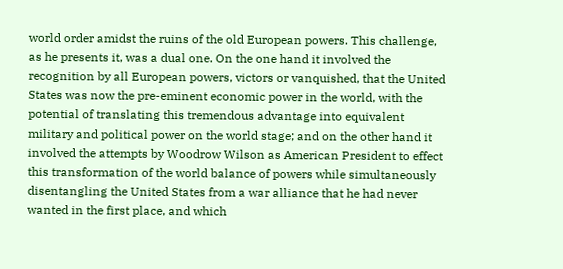world order amidst the ruins of the old European powers. This challenge, as he presents it, was a dual one. On the one hand it involved the recognition by all European powers, victors or vanquished, that the United States was now the pre-eminent economic power in the world, with the potential of translating this tremendous advantage into equivalent military and political power on the world stage; and on the other hand it involved the attempts by Woodrow Wilson as American President to effect this transformation of the world balance of powers while simultaneously disentangling the United States from a war alliance that he had never wanted in the first place, and which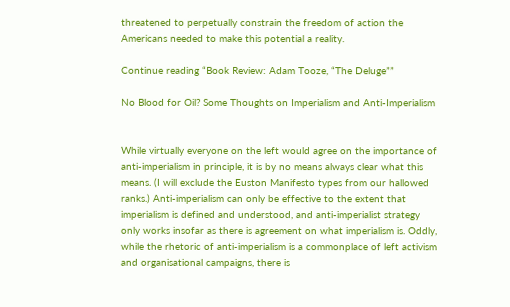threatened to perpetually constrain the freedom of action the Americans needed to make this potential a reality.

Continue reading “Book Review: Adam Tooze, “The Deluge””

No Blood for Oil? Some Thoughts on Imperialism and Anti-Imperialism


While virtually everyone on the left would agree on the importance of anti-imperialism in principle, it is by no means always clear what this means. (I will exclude the Euston Manifesto types from our hallowed ranks.) Anti-imperialism can only be effective to the extent that imperialism is defined and understood, and anti-imperialist strategy only works insofar as there is agreement on what imperialism is. Oddly, while the rhetoric of anti-imperialism is a commonplace of left activism and organisational campaigns, there is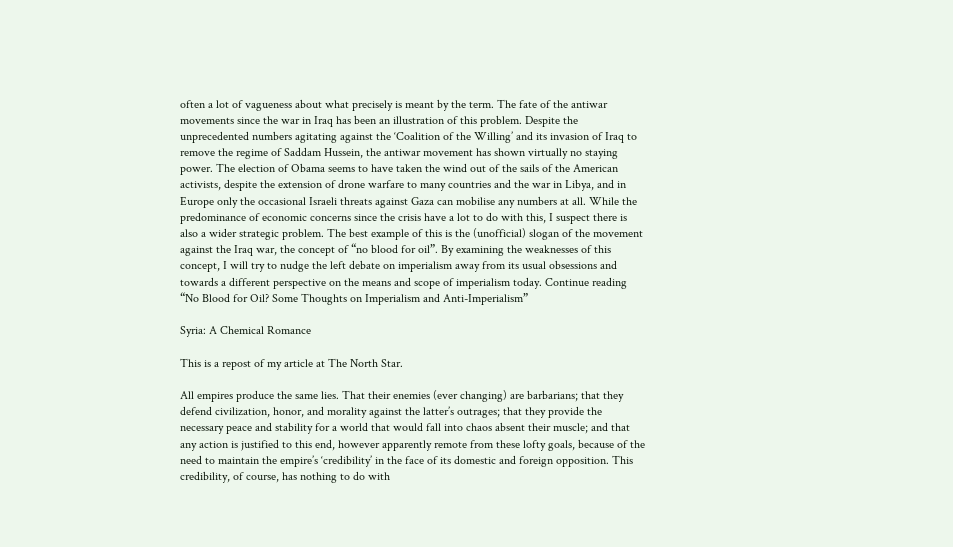often a lot of vagueness about what precisely is meant by the term. The fate of the antiwar movements since the war in Iraq has been an illustration of this problem. Despite the unprecedented numbers agitating against the ‘Coalition of the Willing’ and its invasion of Iraq to remove the regime of Saddam Hussein, the antiwar movement has shown virtually no staying power. The election of Obama seems to have taken the wind out of the sails of the American activists, despite the extension of drone warfare to many countries and the war in Libya, and in Europe only the occasional Israeli threats against Gaza can mobilise any numbers at all. While the predominance of economic concerns since the crisis have a lot to do with this, I suspect there is also a wider strategic problem. The best example of this is the (unofficial) slogan of the movement against the Iraq war, the concept of “no blood for oil”. By examining the weaknesses of this concept, I will try to nudge the left debate on imperialism away from its usual obsessions and towards a different perspective on the means and scope of imperialism today. Continue reading “No Blood for Oil? Some Thoughts on Imperialism and Anti-Imperialism”

Syria: A Chemical Romance

This is a repost of my article at The North Star.

All empires produce the same lies. That their enemies (ever changing) are barbarians; that they defend civilization, honor, and morality against the latter’s outrages; that they provide the necessary peace and stability for a world that would fall into chaos absent their muscle; and that any action is justified to this end, however apparently remote from these lofty goals, because of the need to maintain the empire’s ‘credibility’ in the face of its domestic and foreign opposition. This credibility, of course, has nothing to do with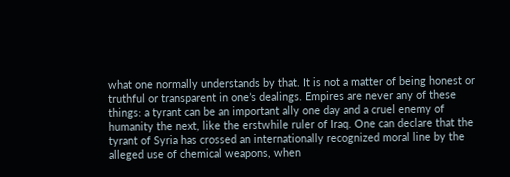what one normally understands by that. It is not a matter of being honest or truthful or transparent in one’s dealings. Empires are never any of these things: a tyrant can be an important ally one day and a cruel enemy of humanity the next, like the erstwhile ruler of Iraq. One can declare that the tyrant of Syria has crossed an internationally recognized moral line by the alleged use of chemical weapons, when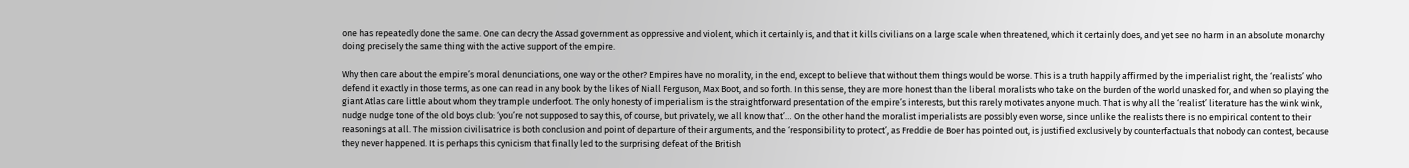one has repeatedly done the same. One can decry the Assad government as oppressive and violent, which it certainly is, and that it kills civilians on a large scale when threatened, which it certainly does, and yet see no harm in an absolute monarchy doing precisely the same thing with the active support of the empire.

Why then care about the empire’s moral denunciations, one way or the other? Empires have no morality, in the end, except to believe that without them things would be worse. This is a truth happily affirmed by the imperialist right, the ‘realists’ who defend it exactly in those terms, as one can read in any book by the likes of Niall Ferguson, Max Boot, and so forth. In this sense, they are more honest than the liberal moralists who take on the burden of the world unasked for, and when so playing the giant Atlas care little about whom they trample underfoot. The only honesty of imperialism is the straightforward presentation of the empire’s interests, but this rarely motivates anyone much. That is why all the ‘realist’ literature has the wink wink, nudge nudge tone of the old boys club: ‘you’re not supposed to say this, of course, but privately, we all know that’… On the other hand the moralist imperialists are possibly even worse, since unlike the realists there is no empirical content to their reasonings at all. The mission civilisatrice is both conclusion and point of departure of their arguments, and the ‘responsibility to protect’, as Freddie de Boer has pointed out, is justified exclusively by counterfactuals that nobody can contest, because they never happened. It is perhaps this cynicism that finally led to the surprising defeat of the British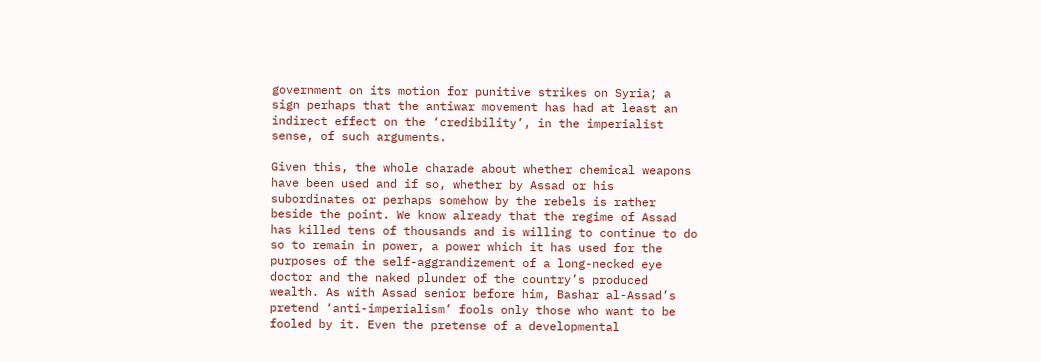government on its motion for punitive strikes on Syria; a sign perhaps that the antiwar movement has had at least an indirect effect on the ‘credibility’, in the imperialist sense, of such arguments.

Given this, the whole charade about whether chemical weapons have been used and if so, whether by Assad or his subordinates or perhaps somehow by the rebels is rather beside the point. We know already that the regime of Assad has killed tens of thousands and is willing to continue to do so to remain in power, a power which it has used for the purposes of the self-aggrandizement of a long-necked eye doctor and the naked plunder of the country’s produced wealth. As with Assad senior before him, Bashar al-Assad’s pretend ‘anti-imperialism’ fools only those who want to be fooled by it. Even the pretense of a developmental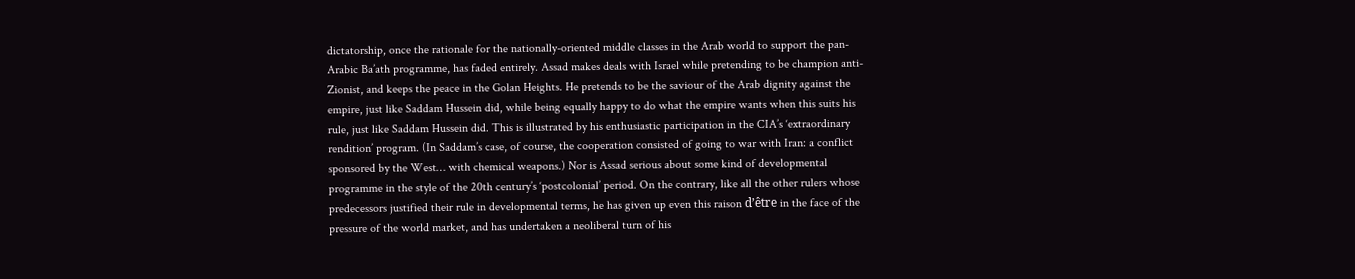dictatorship, once the rationale for the nationally-oriented middle classes in the Arab world to support the pan-Arabic Ba’ath programme, has faded entirely. Assad makes deals with Israel while pretending to be champion anti-Zionist, and keeps the peace in the Golan Heights. He pretends to be the saviour of the Arab dignity against the empire, just like Saddam Hussein did, while being equally happy to do what the empire wants when this suits his rule, just like Saddam Hussein did. This is illustrated by his enthusiastic participation in the CIA’s ‘extraordinary rendition’ program. (In Saddam’s case, of course, the cooperation consisted of going to war with Iran: a conflict sponsored by the West… with chemical weapons.) Nor is Assad serious about some kind of developmental programme in the style of the 20th century’s ‘postcolonial’ period. On the contrary, like all the other rulers whose predecessors justified their rule in developmental terms, he has given up even this raison d’être in the face of the pressure of the world market, and has undertaken a neoliberal turn of his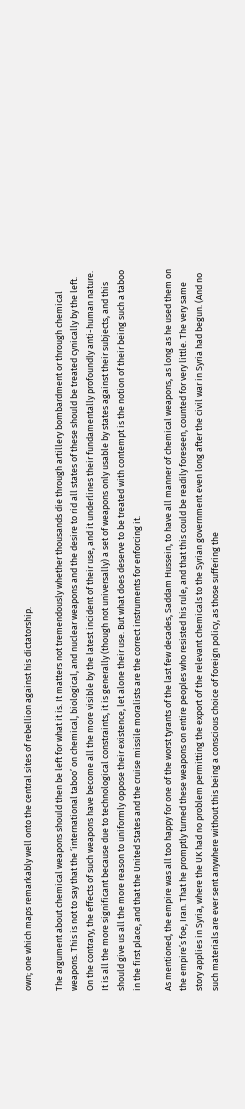own; one which maps remarkably well onto the central sites of rebellion against his dictatorship.

The argument about chemical weapons should then be left for what it is. It matters not tremendously whether thousands die through artillery bombardment or through chemical weapons. This is not to say that the ‘international taboo’ on chemical, biological, and nuclear weapons and the desire to rid all states of these should be treated cynically by the left. On the contrary, the effects of such weapons have become all the more visible by the latest incident of their use, and it underlines their fundamentally profoundly anti-human nature. It is all the more significant because due to technological constraints, it is generally (though not universally) a set of weapons only usable by states against their subjects, and this should give us all the more reason to uniformly oppose their existence, let alone their use. But what does deserve to be treated with contempt is the notion of their being such a taboo in the first place, and that the United States and the cruise missile moralists are the correct instruments for enforcing it.

As mentioned, the empire was all too happy for one of the worst tyrants of the last few decades, Saddam Hussein, to have all manner of chemical weapons, as long as he used them on the empire’s foe, Iran. That he promptly turned these weapons on entire peoples who resisted his rule, and that this could be readily foreseen, counted for very little. The very same story applies in Syria, where the UK had no problem permitting the export of the relevant chemicals to the Syrian government even long after the civil war in Syria had begun. (And no such materials are ever sent anywhere without this being a conscious choice of foreign policy, as those suffering the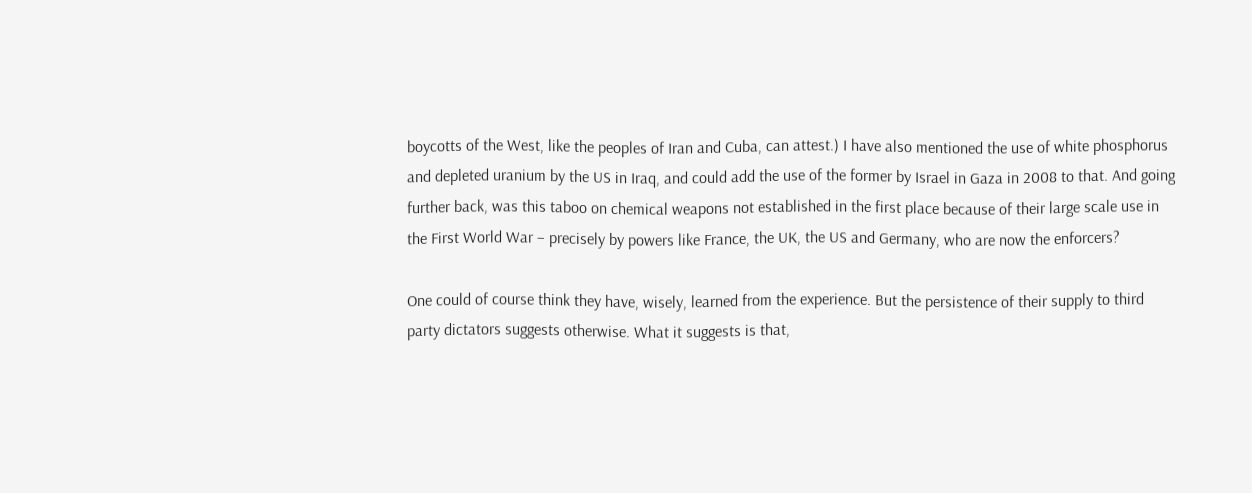boycotts of the West, like the peoples of Iran and Cuba, can attest.) I have also mentioned the use of white phosphorus and depleted uranium by the US in Iraq, and could add the use of the former by Israel in Gaza in 2008 to that. And going further back, was this taboo on chemical weapons not established in the first place because of their large scale use in the First World War – precisely by powers like France, the UK, the US and Germany, who are now the enforcers?

One could of course think they have, wisely, learned from the experience. But the persistence of their supply to third party dictators suggests otherwise. What it suggests is that,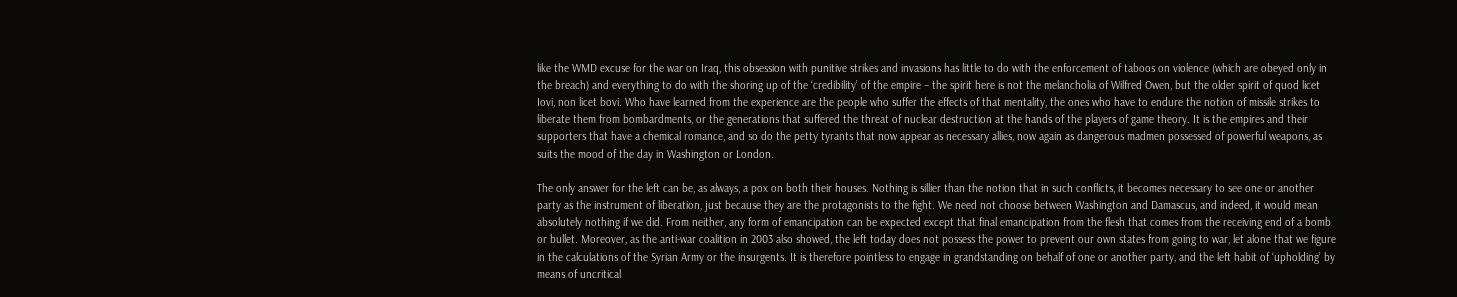like the WMD excuse for the war on Iraq, this obsession with punitive strikes and invasions has little to do with the enforcement of taboos on violence (which are obeyed only in the breach) and everything to do with the shoring up of the ‘credibility’ of the empire – the spirit here is not the melancholia of Wilfred Owen, but the older spirit of quod licet Iovi, non licet bovi. Who have learned from the experience are the people who suffer the effects of that mentality, the ones who have to endure the notion of missile strikes to liberate them from bombardments, or the generations that suffered the threat of nuclear destruction at the hands of the players of game theory. It is the empires and their supporters that have a chemical romance, and so do the petty tyrants that now appear as necessary allies, now again as dangerous madmen possessed of powerful weapons, as suits the mood of the day in Washington or London.

The only answer for the left can be, as always, a pox on both their houses. Nothing is sillier than the notion that in such conflicts, it becomes necessary to see one or another party as the instrument of liberation, just because they are the protagonists to the fight. We need not choose between Washington and Damascus, and indeed, it would mean absolutely nothing if we did. From neither, any form of emancipation can be expected except that final emancipation from the flesh that comes from the receiving end of a bomb or bullet. Moreover, as the anti-war coalition in 2003 also showed, the left today does not possess the power to prevent our own states from going to war, let alone that we figure in the calculations of the Syrian Army or the insurgents. It is therefore pointless to engage in grandstanding on behalf of one or another party, and the left habit of ‘upholding’ by means of uncritical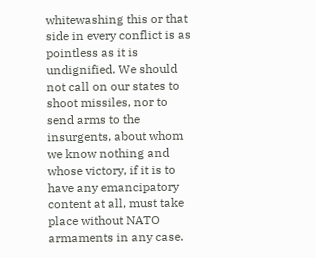whitewashing this or that side in every conflict is as pointless as it is undignified. We should not call on our states to shoot missiles, nor to send arms to the insurgents, about whom we know nothing and whose victory, if it is to have any emancipatory content at all, must take place without NATO armaments in any case.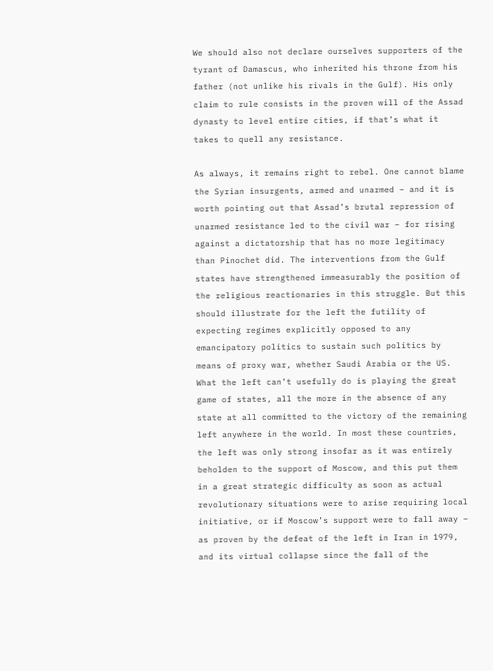We should also not declare ourselves supporters of the tyrant of Damascus, who inherited his throne from his father (not unlike his rivals in the Gulf). His only claim to rule consists in the proven will of the Assad dynasty to level entire cities, if that’s what it takes to quell any resistance.

As always, it remains right to rebel. One cannot blame the Syrian insurgents, armed and unarmed – and it is worth pointing out that Assad’s brutal repression of unarmed resistance led to the civil war – for rising against a dictatorship that has no more legitimacy than Pinochet did. The interventions from the Gulf states have strengthened immeasurably the position of the religious reactionaries in this struggle. But this should illustrate for the left the futility of expecting regimes explicitly opposed to any emancipatory politics to sustain such politics by means of proxy war, whether Saudi Arabia or the US. What the left can’t usefully do is playing the great game of states, all the more in the absence of any state at all committed to the victory of the remaining left anywhere in the world. In most these countries, the left was only strong insofar as it was entirely beholden to the support of Moscow, and this put them in a great strategic difficulty as soon as actual revolutionary situations were to arise requiring local initiative, or if Moscow’s support were to fall away – as proven by the defeat of the left in Iran in 1979, and its virtual collapse since the fall of the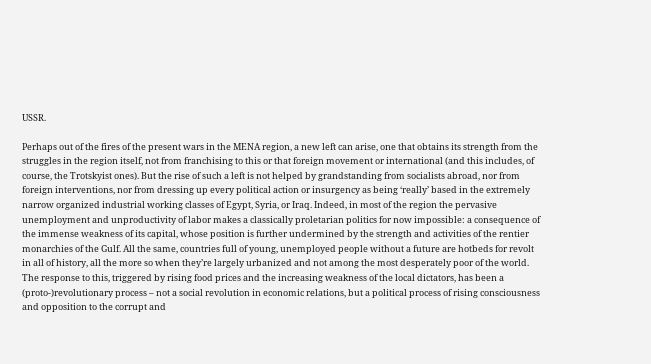USSR.

Perhaps out of the fires of the present wars in the MENA region, a new left can arise, one that obtains its strength from the struggles in the region itself, not from franchising to this or that foreign movement or international (and this includes, of course, the Trotskyist ones). But the rise of such a left is not helped by grandstanding from socialists abroad, nor from foreign interventions, nor from dressing up every political action or insurgency as being ‘really’ based in the extremely narrow organized industrial working classes of Egypt, Syria, or Iraq. Indeed, in most of the region the pervasive unemployment and unproductivity of labor makes a classically proletarian politics for now impossible: a consequence of the immense weakness of its capital, whose position is further undermined by the strength and activities of the rentier monarchies of the Gulf. All the same, countries full of young, unemployed people without a future are hotbeds for revolt in all of history, all the more so when they’re largely urbanized and not among the most desperately poor of the world. The response to this, triggered by rising food prices and the increasing weakness of the local dictators, has been a (proto-)revolutionary process – not a social revolution in economic relations, but a political process of rising consciousness and opposition to the corrupt and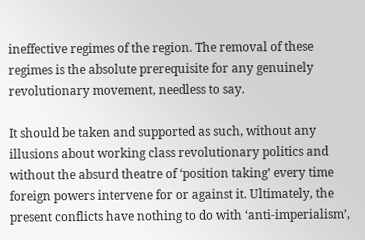ineffective regimes of the region. The removal of these regimes is the absolute prerequisite for any genuinely revolutionary movement, needless to say.

It should be taken and supported as such, without any illusions about working class revolutionary politics and without the absurd theatre of ‘position taking’ every time foreign powers intervene for or against it. Ultimately, the present conflicts have nothing to do with ‘anti-imperialism’,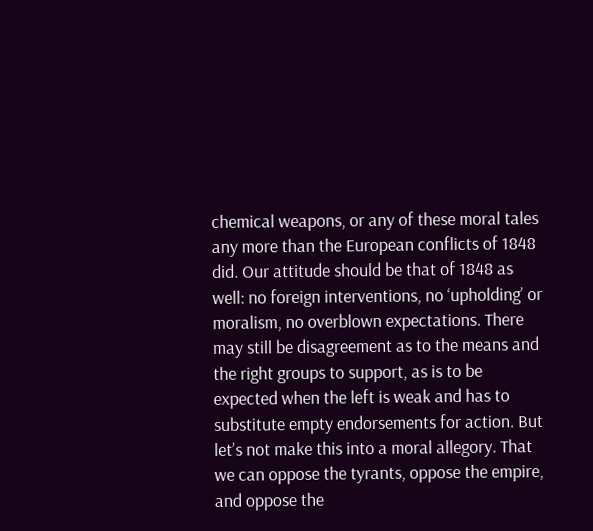chemical weapons, or any of these moral tales any more than the European conflicts of 1848 did. Our attitude should be that of 1848 as well: no foreign interventions, no ‘upholding’ or moralism, no overblown expectations. There may still be disagreement as to the means and the right groups to support, as is to be expected when the left is weak and has to substitute empty endorsements for action. But let’s not make this into a moral allegory. That we can oppose the tyrants, oppose the empire, and oppose the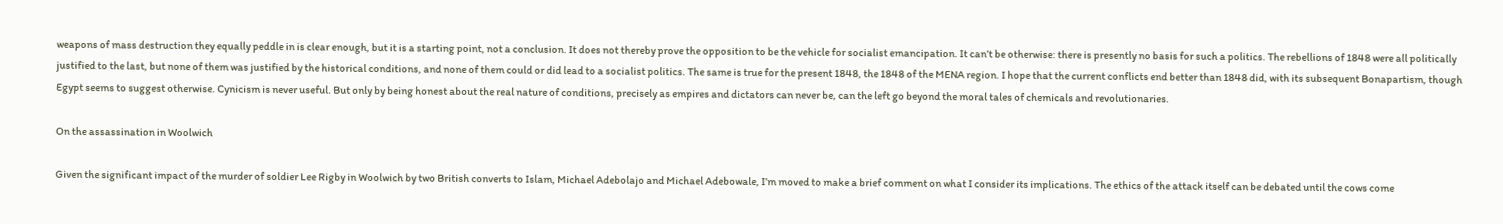weapons of mass destruction they equally peddle in is clear enough, but it is a starting point, not a conclusion. It does not thereby prove the opposition to be the vehicle for socialist emancipation. It can’t be otherwise: there is presently no basis for such a politics. The rebellions of 1848 were all politically justified to the last, but none of them was justified by the historical conditions, and none of them could or did lead to a socialist politics. The same is true for the present 1848, the 1848 of the MENA region. I hope that the current conflicts end better than 1848 did, with its subsequent Bonapartism, though Egypt seems to suggest otherwise. Cynicism is never useful. But only by being honest about the real nature of conditions, precisely as empires and dictators can never be, can the left go beyond the moral tales of chemicals and revolutionaries.

On the assassination in Woolwich

Given the significant impact of the murder of soldier Lee Rigby in Woolwich by two British converts to Islam, Michael Adebolajo and Michael Adebowale, I’m moved to make a brief comment on what I consider its implications. The ethics of the attack itself can be debated until the cows come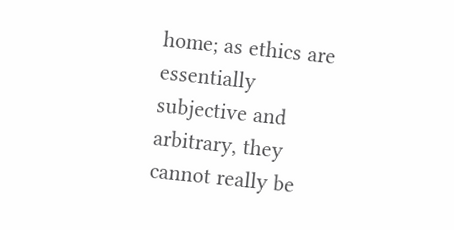home; as ethics are essentially subjective and arbitrary, they cannot really be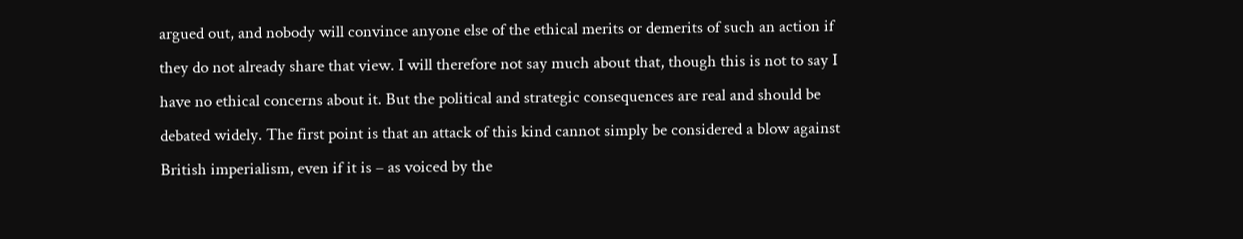argued out, and nobody will convince anyone else of the ethical merits or demerits of such an action if they do not already share that view. I will therefore not say much about that, though this is not to say I have no ethical concerns about it. But the political and strategic consequences are real and should be debated widely. The first point is that an attack of this kind cannot simply be considered a blow against British imperialism, even if it is – as voiced by the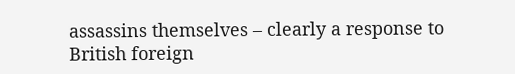assassins themselves – clearly a response to British foreign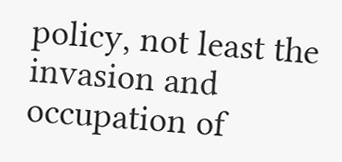policy, not least the invasion and occupation of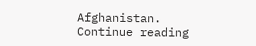Afghanistan. Continue reading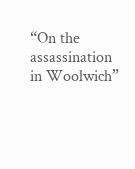“On the assassination in Woolwich”